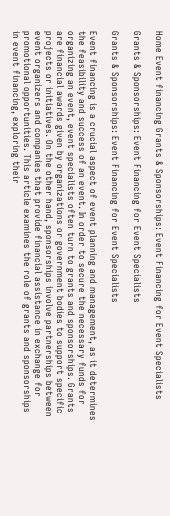Home Event financing Grants & Sponsorships: Event Financing for Event Specialists

Grants & Sponsorships: Event Financing for Event Specialists

Grants & Sponsorships: Event Financing for Event Specialists

Event financing is a crucial aspect of event planning and management, as it determines the feasibility and success of an event. In order to secure the necessary funds for organizing an event, event specialists often turn to grants and sponsorships. Grants are financial awards given by organizations or government bodies to support specific projects or initiatives. On the other hand, sponsorships involve partnerships between event organizers and companies that provide financial assistance in exchange for promotional opportunities. This article examines the role of grants and sponsorships in event financing, exploring their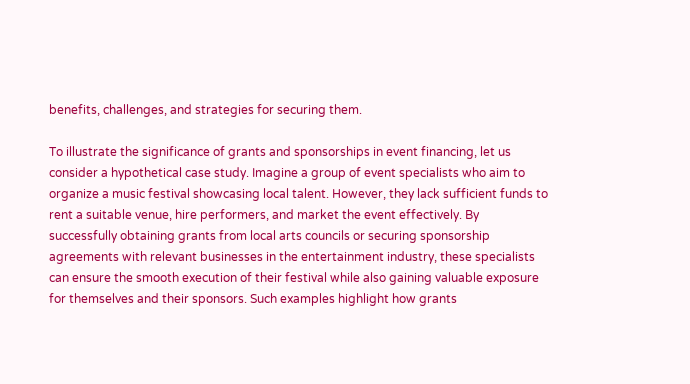benefits, challenges, and strategies for securing them.

To illustrate the significance of grants and sponsorships in event financing, let us consider a hypothetical case study. Imagine a group of event specialists who aim to organize a music festival showcasing local talent. However, they lack sufficient funds to rent a suitable venue, hire performers, and market the event effectively. By successfully obtaining grants from local arts councils or securing sponsorship agreements with relevant businesses in the entertainment industry, these specialists can ensure the smooth execution of their festival while also gaining valuable exposure for themselves and their sponsors. Such examples highlight how grants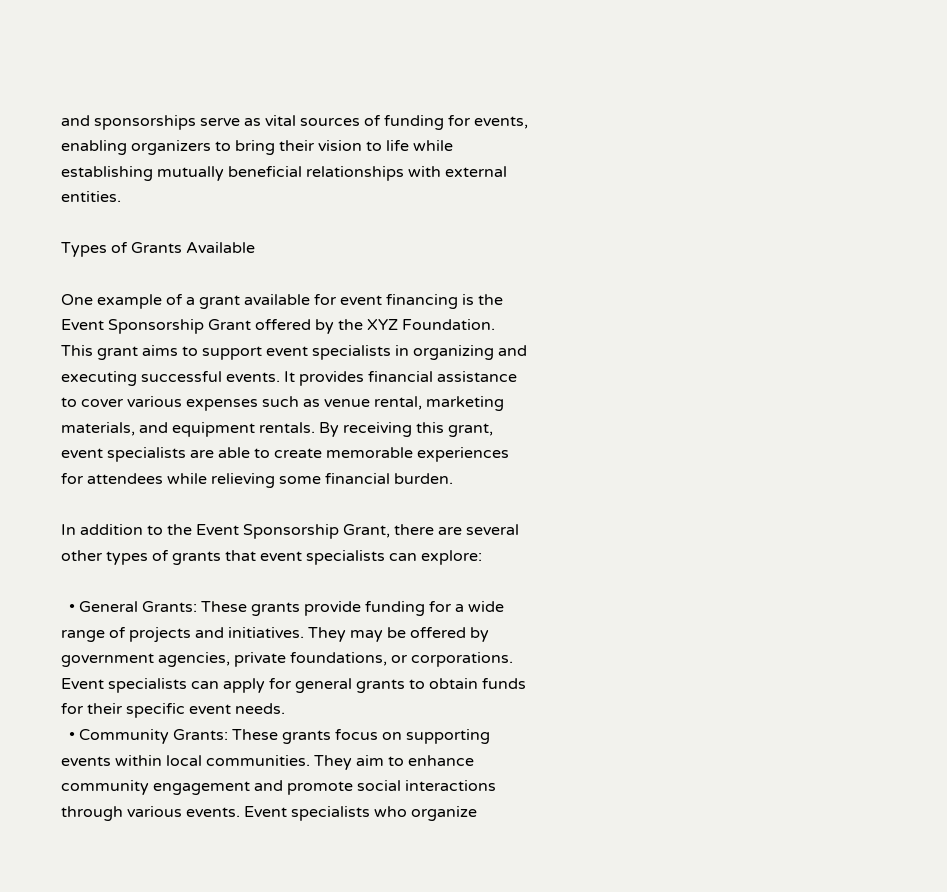and sponsorships serve as vital sources of funding for events, enabling organizers to bring their vision to life while establishing mutually beneficial relationships with external entities.

Types of Grants Available

One example of a grant available for event financing is the Event Sponsorship Grant offered by the XYZ Foundation. This grant aims to support event specialists in organizing and executing successful events. It provides financial assistance to cover various expenses such as venue rental, marketing materials, and equipment rentals. By receiving this grant, event specialists are able to create memorable experiences for attendees while relieving some financial burden.

In addition to the Event Sponsorship Grant, there are several other types of grants that event specialists can explore:

  • General Grants: These grants provide funding for a wide range of projects and initiatives. They may be offered by government agencies, private foundations, or corporations. Event specialists can apply for general grants to obtain funds for their specific event needs.
  • Community Grants: These grants focus on supporting events within local communities. They aim to enhance community engagement and promote social interactions through various events. Event specialists who organize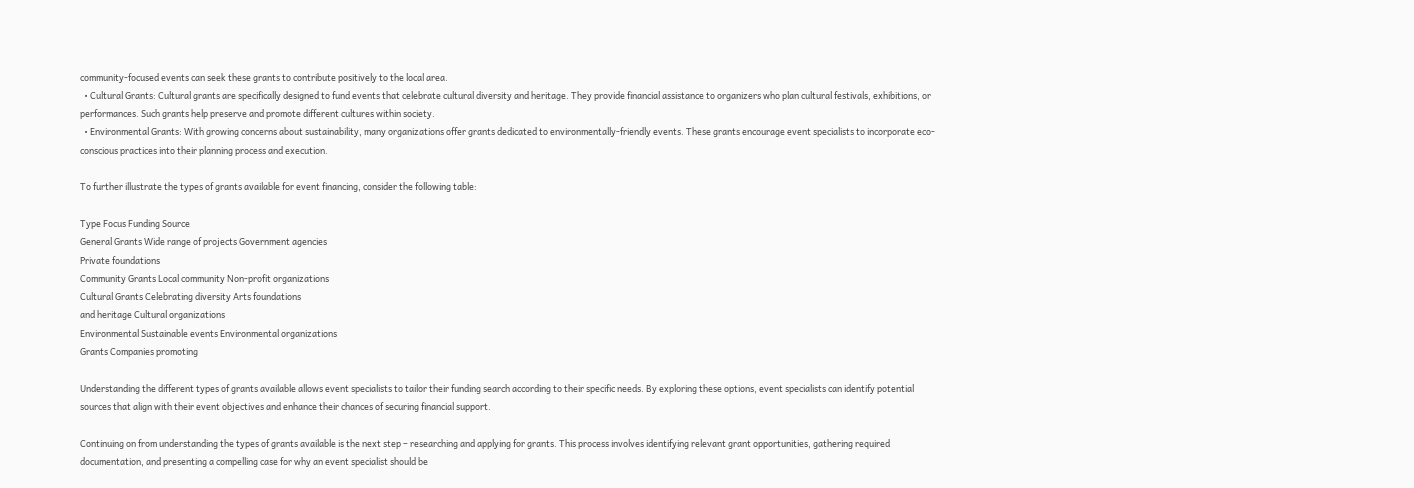community-focused events can seek these grants to contribute positively to the local area.
  • Cultural Grants: Cultural grants are specifically designed to fund events that celebrate cultural diversity and heritage. They provide financial assistance to organizers who plan cultural festivals, exhibitions, or performances. Such grants help preserve and promote different cultures within society.
  • Environmental Grants: With growing concerns about sustainability, many organizations offer grants dedicated to environmentally-friendly events. These grants encourage event specialists to incorporate eco-conscious practices into their planning process and execution.

To further illustrate the types of grants available for event financing, consider the following table:

Type Focus Funding Source
General Grants Wide range of projects Government agencies
Private foundations
Community Grants Local community Non-profit organizations
Cultural Grants Celebrating diversity Arts foundations
and heritage Cultural organizations
Environmental Sustainable events Environmental organizations
Grants Companies promoting

Understanding the different types of grants available allows event specialists to tailor their funding search according to their specific needs. By exploring these options, event specialists can identify potential sources that align with their event objectives and enhance their chances of securing financial support.

Continuing on from understanding the types of grants available is the next step – researching and applying for grants. This process involves identifying relevant grant opportunities, gathering required documentation, and presenting a compelling case for why an event specialist should be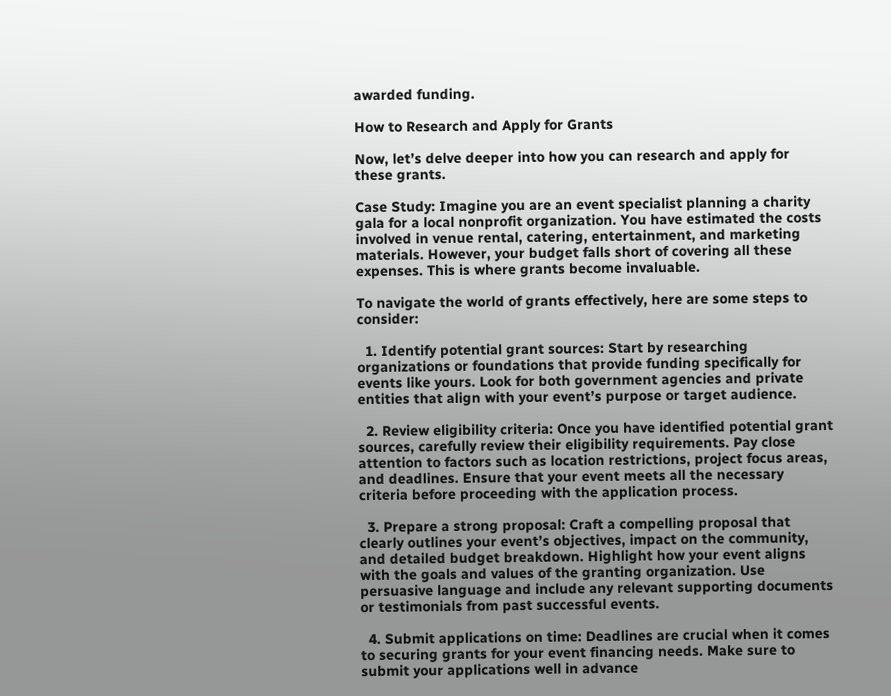awarded funding.

How to Research and Apply for Grants

Now, let’s delve deeper into how you can research and apply for these grants.

Case Study: Imagine you are an event specialist planning a charity gala for a local nonprofit organization. You have estimated the costs involved in venue rental, catering, entertainment, and marketing materials. However, your budget falls short of covering all these expenses. This is where grants become invaluable.

To navigate the world of grants effectively, here are some steps to consider:

  1. Identify potential grant sources: Start by researching organizations or foundations that provide funding specifically for events like yours. Look for both government agencies and private entities that align with your event’s purpose or target audience.

  2. Review eligibility criteria: Once you have identified potential grant sources, carefully review their eligibility requirements. Pay close attention to factors such as location restrictions, project focus areas, and deadlines. Ensure that your event meets all the necessary criteria before proceeding with the application process.

  3. Prepare a strong proposal: Craft a compelling proposal that clearly outlines your event’s objectives, impact on the community, and detailed budget breakdown. Highlight how your event aligns with the goals and values of the granting organization. Use persuasive language and include any relevant supporting documents or testimonials from past successful events.

  4. Submit applications on time: Deadlines are crucial when it comes to securing grants for your event financing needs. Make sure to submit your applications well in advance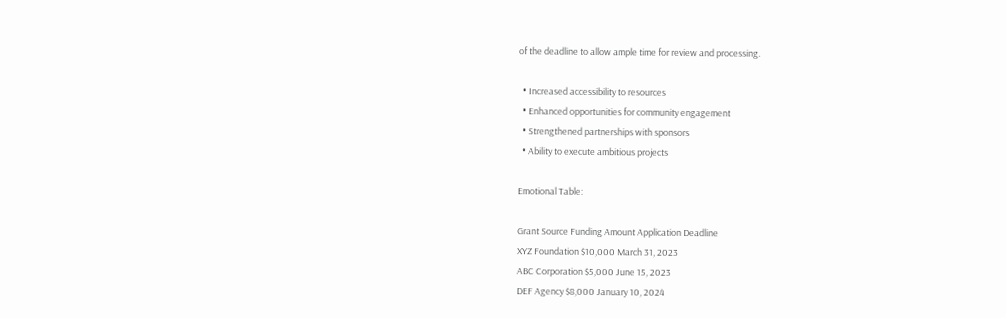of the deadline to allow ample time for review and processing.

  • Increased accessibility to resources
  • Enhanced opportunities for community engagement
  • Strengthened partnerships with sponsors
  • Ability to execute ambitious projects

Emotional Table:

Grant Source Funding Amount Application Deadline
XYZ Foundation $10,000 March 31, 2023
ABC Corporation $5,000 June 15, 2023
DEF Agency $8,000 January 10, 2024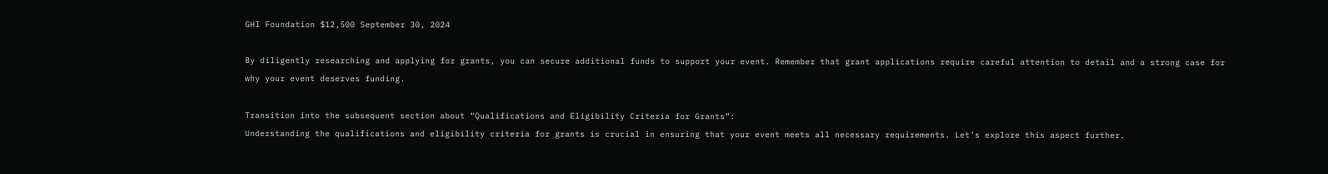GHI Foundation $12,500 September 30, 2024

By diligently researching and applying for grants, you can secure additional funds to support your event. Remember that grant applications require careful attention to detail and a strong case for why your event deserves funding.

Transition into the subsequent section about “Qualifications and Eligibility Criteria for Grants”:
Understanding the qualifications and eligibility criteria for grants is crucial in ensuring that your event meets all necessary requirements. Let’s explore this aspect further.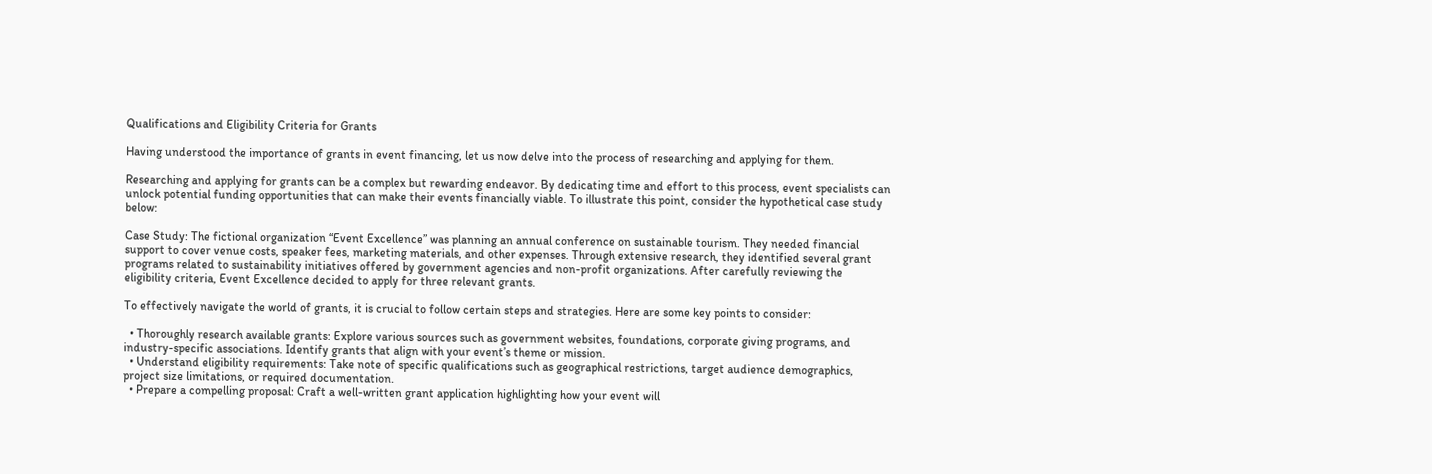Qualifications and Eligibility Criteria for Grants

Having understood the importance of grants in event financing, let us now delve into the process of researching and applying for them.

Researching and applying for grants can be a complex but rewarding endeavor. By dedicating time and effort to this process, event specialists can unlock potential funding opportunities that can make their events financially viable. To illustrate this point, consider the hypothetical case study below:

Case Study: The fictional organization “Event Excellence” was planning an annual conference on sustainable tourism. They needed financial support to cover venue costs, speaker fees, marketing materials, and other expenses. Through extensive research, they identified several grant programs related to sustainability initiatives offered by government agencies and non-profit organizations. After carefully reviewing the eligibility criteria, Event Excellence decided to apply for three relevant grants.

To effectively navigate the world of grants, it is crucial to follow certain steps and strategies. Here are some key points to consider:

  • Thoroughly research available grants: Explore various sources such as government websites, foundations, corporate giving programs, and industry-specific associations. Identify grants that align with your event’s theme or mission.
  • Understand eligibility requirements: Take note of specific qualifications such as geographical restrictions, target audience demographics, project size limitations, or required documentation.
  • Prepare a compelling proposal: Craft a well-written grant application highlighting how your event will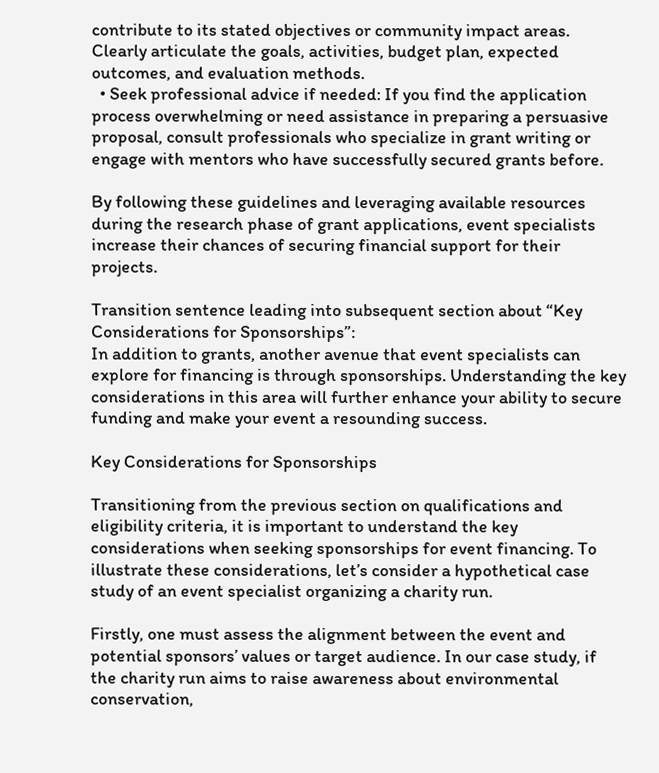contribute to its stated objectives or community impact areas. Clearly articulate the goals, activities, budget plan, expected outcomes, and evaluation methods.
  • Seek professional advice if needed: If you find the application process overwhelming or need assistance in preparing a persuasive proposal, consult professionals who specialize in grant writing or engage with mentors who have successfully secured grants before.

By following these guidelines and leveraging available resources during the research phase of grant applications, event specialists increase their chances of securing financial support for their projects.

Transition sentence leading into subsequent section about “Key Considerations for Sponsorships”:
In addition to grants, another avenue that event specialists can explore for financing is through sponsorships. Understanding the key considerations in this area will further enhance your ability to secure funding and make your event a resounding success.

Key Considerations for Sponsorships

Transitioning from the previous section on qualifications and eligibility criteria, it is important to understand the key considerations when seeking sponsorships for event financing. To illustrate these considerations, let’s consider a hypothetical case study of an event specialist organizing a charity run.

Firstly, one must assess the alignment between the event and potential sponsors’ values or target audience. In our case study, if the charity run aims to raise awareness about environmental conservation,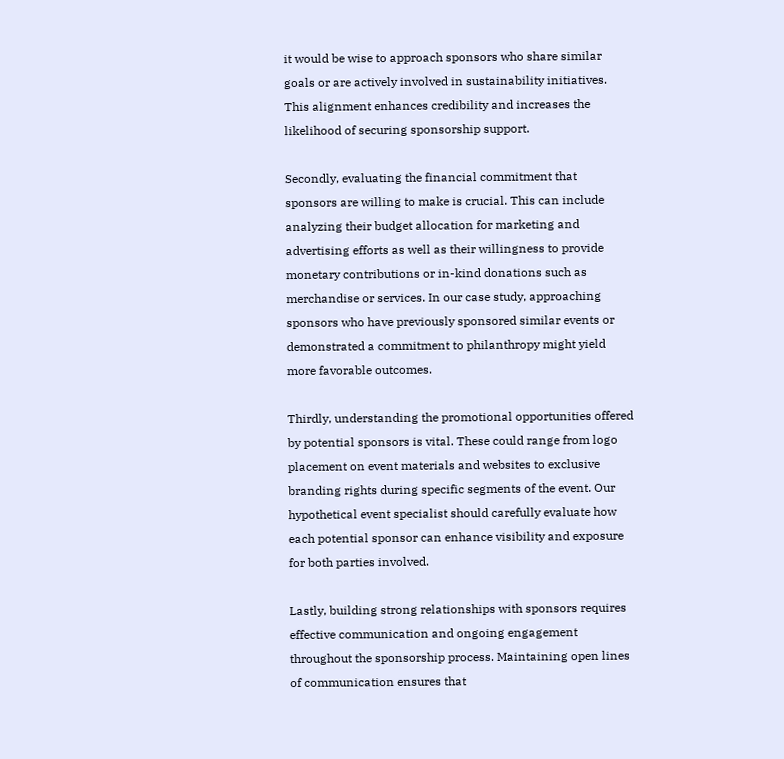it would be wise to approach sponsors who share similar goals or are actively involved in sustainability initiatives. This alignment enhances credibility and increases the likelihood of securing sponsorship support.

Secondly, evaluating the financial commitment that sponsors are willing to make is crucial. This can include analyzing their budget allocation for marketing and advertising efforts as well as their willingness to provide monetary contributions or in-kind donations such as merchandise or services. In our case study, approaching sponsors who have previously sponsored similar events or demonstrated a commitment to philanthropy might yield more favorable outcomes.

Thirdly, understanding the promotional opportunities offered by potential sponsors is vital. These could range from logo placement on event materials and websites to exclusive branding rights during specific segments of the event. Our hypothetical event specialist should carefully evaluate how each potential sponsor can enhance visibility and exposure for both parties involved.

Lastly, building strong relationships with sponsors requires effective communication and ongoing engagement throughout the sponsorship process. Maintaining open lines of communication ensures that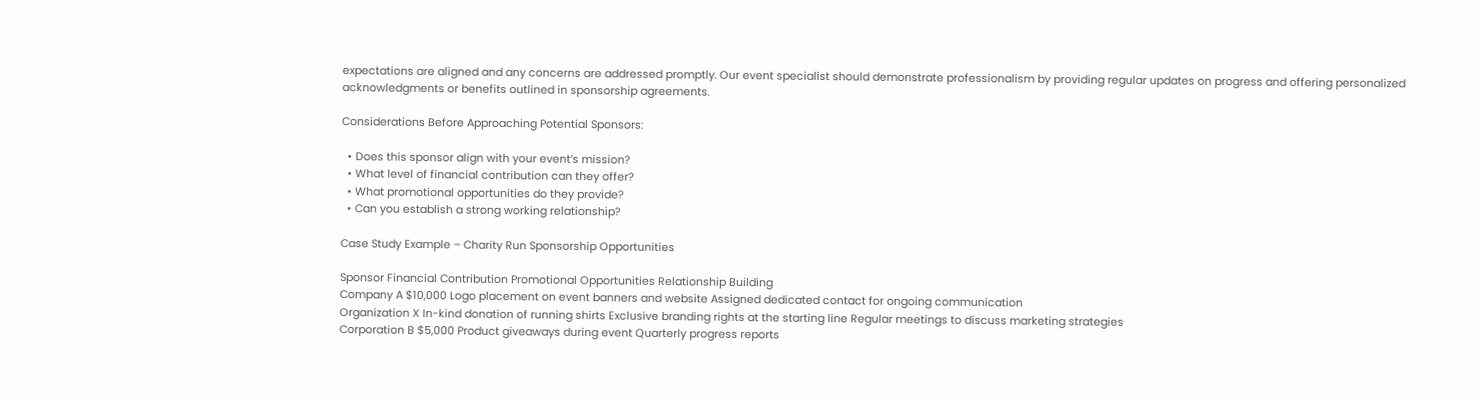expectations are aligned and any concerns are addressed promptly. Our event specialist should demonstrate professionalism by providing regular updates on progress and offering personalized acknowledgments or benefits outlined in sponsorship agreements.

Considerations Before Approaching Potential Sponsors:

  • Does this sponsor align with your event’s mission?
  • What level of financial contribution can they offer?
  • What promotional opportunities do they provide?
  • Can you establish a strong working relationship?

Case Study Example – Charity Run Sponsorship Opportunities

Sponsor Financial Contribution Promotional Opportunities Relationship Building
Company A $10,000 Logo placement on event banners and website Assigned dedicated contact for ongoing communication
Organization X In-kind donation of running shirts Exclusive branding rights at the starting line Regular meetings to discuss marketing strategies
Corporation B $5,000 Product giveaways during event Quarterly progress reports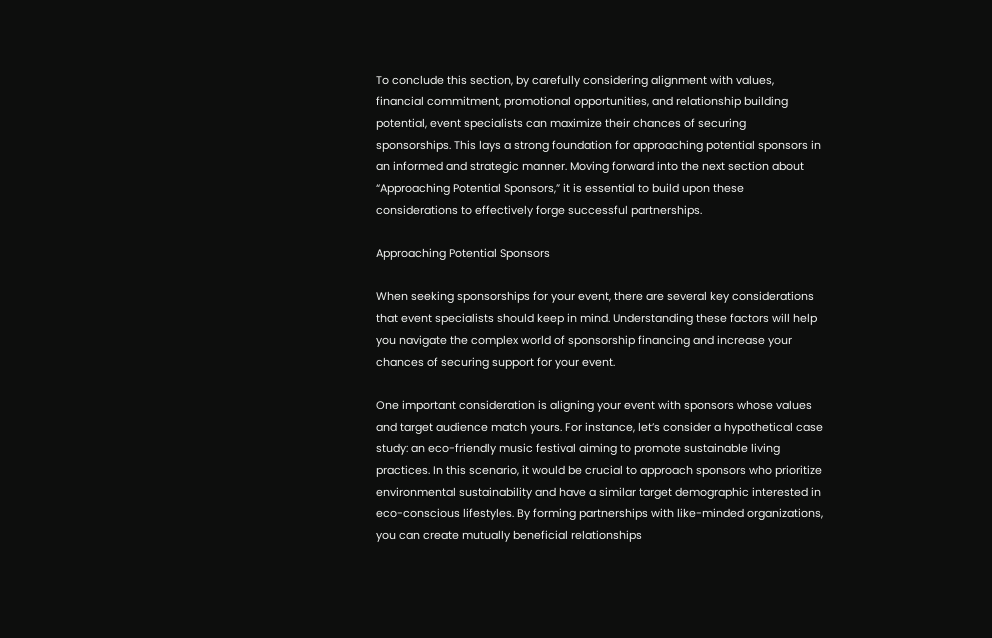To conclude this section, by carefully considering alignment with values, financial commitment, promotional opportunities, and relationship building potential, event specialists can maximize their chances of securing sponsorships. This lays a strong foundation for approaching potential sponsors in an informed and strategic manner. Moving forward into the next section about “Approaching Potential Sponsors,” it is essential to build upon these considerations to effectively forge successful partnerships.

Approaching Potential Sponsors

When seeking sponsorships for your event, there are several key considerations that event specialists should keep in mind. Understanding these factors will help you navigate the complex world of sponsorship financing and increase your chances of securing support for your event.

One important consideration is aligning your event with sponsors whose values and target audience match yours. For instance, let’s consider a hypothetical case study: an eco-friendly music festival aiming to promote sustainable living practices. In this scenario, it would be crucial to approach sponsors who prioritize environmental sustainability and have a similar target demographic interested in eco-conscious lifestyles. By forming partnerships with like-minded organizations, you can create mutually beneficial relationships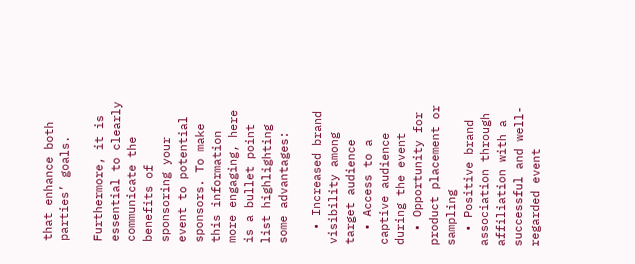that enhance both parties’ goals.

Furthermore, it is essential to clearly communicate the benefits of sponsoring your event to potential sponsors. To make this information more engaging, here is a bullet point list highlighting some advantages:

  • Increased brand visibility among target audience
  • Access to a captive audience during the event
  • Opportunity for product placement or sampling
  • Positive brand association through affiliation with a successful and well-regarded event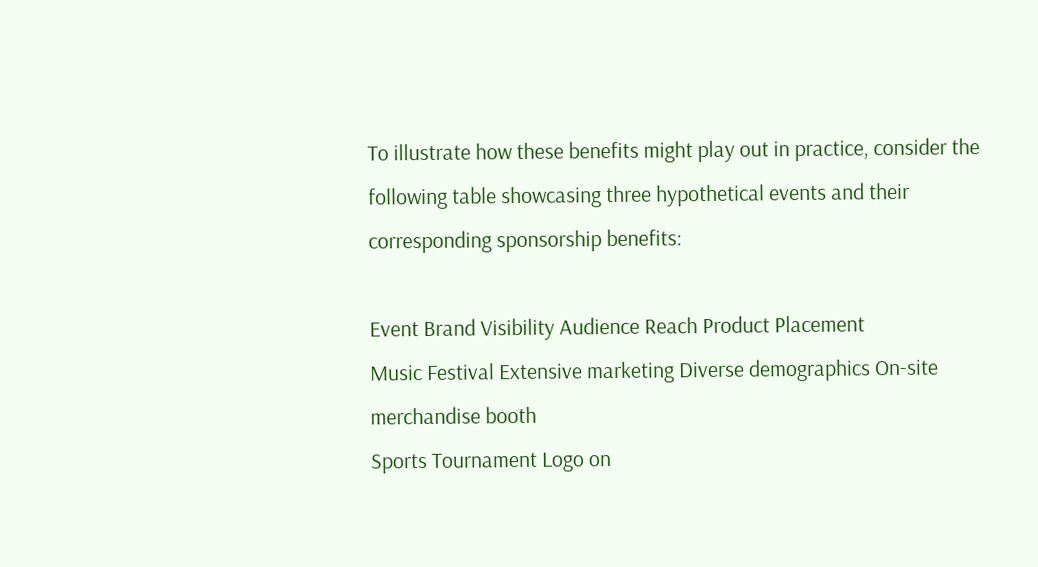To illustrate how these benefits might play out in practice, consider the following table showcasing three hypothetical events and their corresponding sponsorship benefits:

Event Brand Visibility Audience Reach Product Placement
Music Festival Extensive marketing Diverse demographics On-site merchandise booth
Sports Tournament Logo on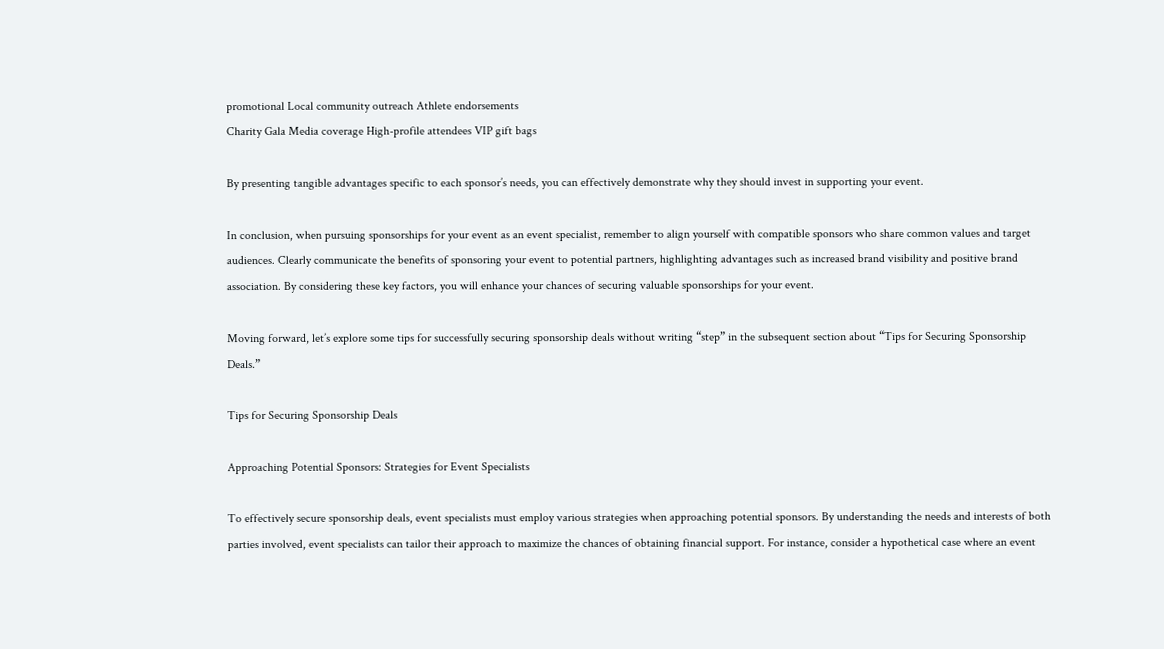promotional Local community outreach Athlete endorsements
Charity Gala Media coverage High-profile attendees VIP gift bags

By presenting tangible advantages specific to each sponsor’s needs, you can effectively demonstrate why they should invest in supporting your event.

In conclusion, when pursuing sponsorships for your event as an event specialist, remember to align yourself with compatible sponsors who share common values and target audiences. Clearly communicate the benefits of sponsoring your event to potential partners, highlighting advantages such as increased brand visibility and positive brand association. By considering these key factors, you will enhance your chances of securing valuable sponsorships for your event.

Moving forward, let’s explore some tips for successfully securing sponsorship deals without writing “step” in the subsequent section about “Tips for Securing Sponsorship Deals.”

Tips for Securing Sponsorship Deals

Approaching Potential Sponsors: Strategies for Event Specialists

To effectively secure sponsorship deals, event specialists must employ various strategies when approaching potential sponsors. By understanding the needs and interests of both parties involved, event specialists can tailor their approach to maximize the chances of obtaining financial support. For instance, consider a hypothetical case where an event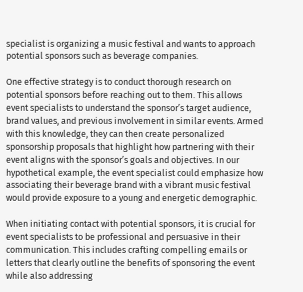specialist is organizing a music festival and wants to approach potential sponsors such as beverage companies.

One effective strategy is to conduct thorough research on potential sponsors before reaching out to them. This allows event specialists to understand the sponsor’s target audience, brand values, and previous involvement in similar events. Armed with this knowledge, they can then create personalized sponsorship proposals that highlight how partnering with their event aligns with the sponsor’s goals and objectives. In our hypothetical example, the event specialist could emphasize how associating their beverage brand with a vibrant music festival would provide exposure to a young and energetic demographic.

When initiating contact with potential sponsors, it is crucial for event specialists to be professional and persuasive in their communication. This includes crafting compelling emails or letters that clearly outline the benefits of sponsoring the event while also addressing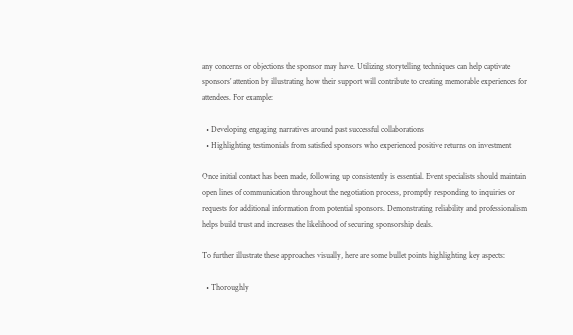any concerns or objections the sponsor may have. Utilizing storytelling techniques can help captivate sponsors’ attention by illustrating how their support will contribute to creating memorable experiences for attendees. For example:

  • Developing engaging narratives around past successful collaborations
  • Highlighting testimonials from satisfied sponsors who experienced positive returns on investment

Once initial contact has been made, following up consistently is essential. Event specialists should maintain open lines of communication throughout the negotiation process, promptly responding to inquiries or requests for additional information from potential sponsors. Demonstrating reliability and professionalism helps build trust and increases the likelihood of securing sponsorship deals.

To further illustrate these approaches visually, here are some bullet points highlighting key aspects:

  • Thoroughly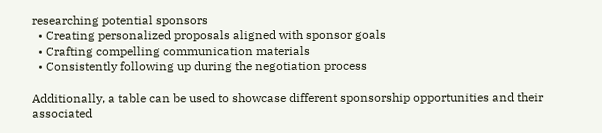researching potential sponsors
  • Creating personalized proposals aligned with sponsor goals
  • Crafting compelling communication materials
  • Consistently following up during the negotiation process

Additionally, a table can be used to showcase different sponsorship opportunities and their associated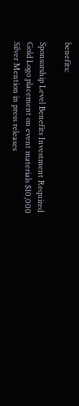benefits:

Sponsorship Level Benefits Investment Required
Gold Logo placement on event materials $10,000
Silver Mention in press releases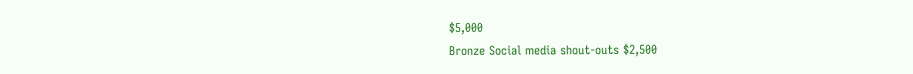$5,000
Bronze Social media shout-outs $2,500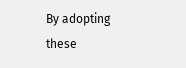By adopting these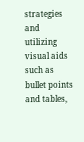strategies and utilizing visual aids such as bullet points and tables,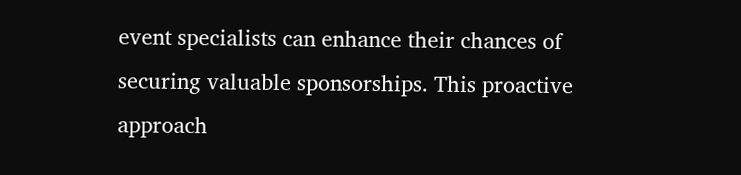event specialists can enhance their chances of securing valuable sponsorships. This proactive approach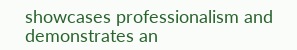showcases professionalism and demonstrates an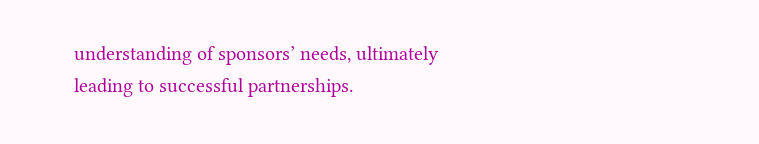understanding of sponsors’ needs, ultimately leading to successful partnerships.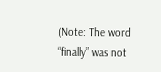(Note: The word “finally” was not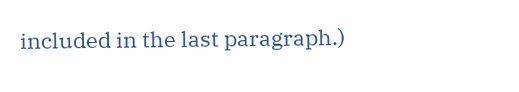included in the last paragraph.)